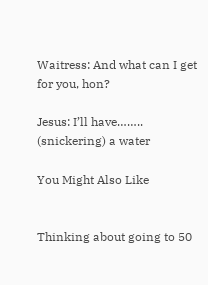Waitress: And what can I get for you, hon?

Jesus: I’ll have…….. (snickering) a water

You Might Also Like


Thinking about going to 50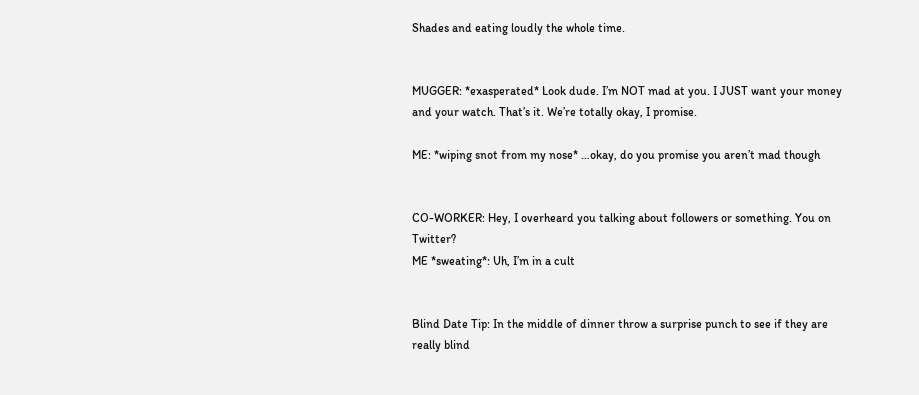Shades and eating loudly the whole time.


MUGGER: *exasperated* Look dude. I’m NOT mad at you. I JUST want your money and your watch. That’s it. We’re totally okay, I promise.

ME: *wiping snot from my nose* …okay, do you promise you aren’t mad though


CO-WORKER: Hey, I overheard you talking about followers or something. You on Twitter?
ME *sweating*: Uh, I’m in a cult


Blind Date Tip: In the middle of dinner throw a surprise punch to see if they are really blind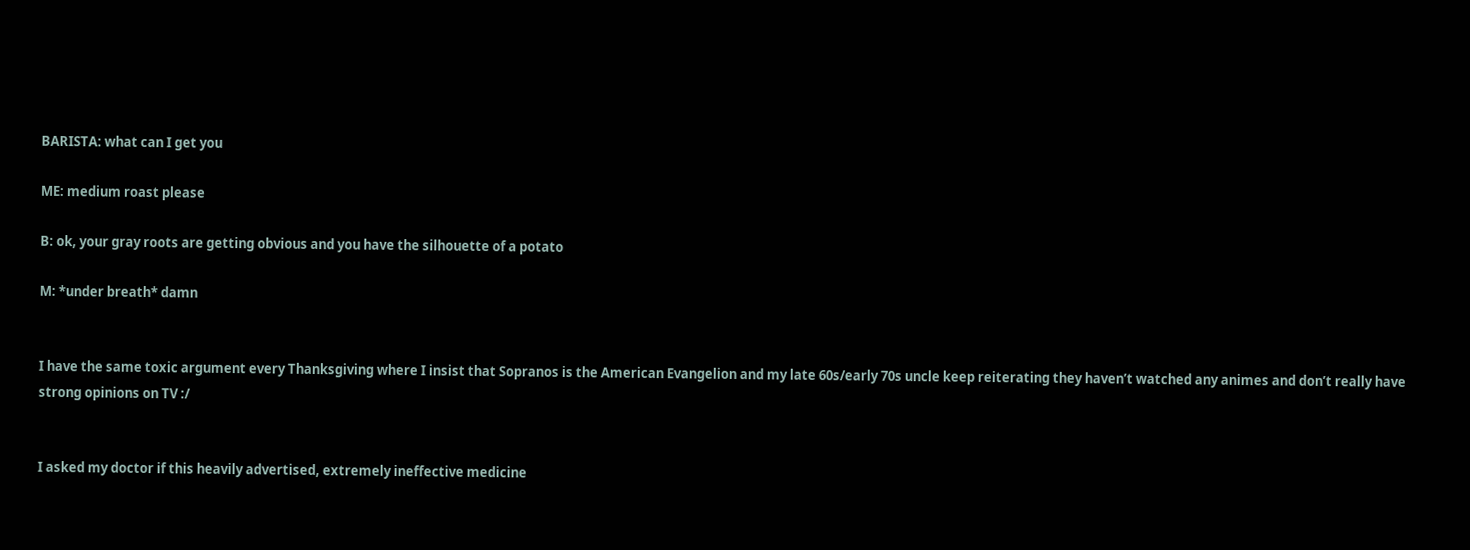BARISTA: what can I get you

ME: medium roast please

B: ok, your gray roots are getting obvious and you have the silhouette of a potato

M: *under breath* damn


I have the same toxic argument every Thanksgiving where I insist that Sopranos is the American Evangelion and my late 60s/early 70s uncle keep reiterating they haven’t watched any animes and don’t really have strong opinions on TV :/


I asked my doctor if this heavily advertised, extremely ineffective medicine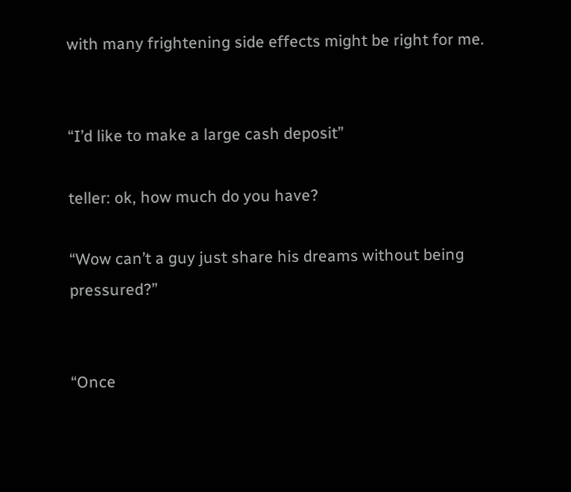with many frightening side effects might be right for me.


“I’d like to make a large cash deposit”

teller: ok, how much do you have?

“Wow can’t a guy just share his dreams without being pressured?”


“Once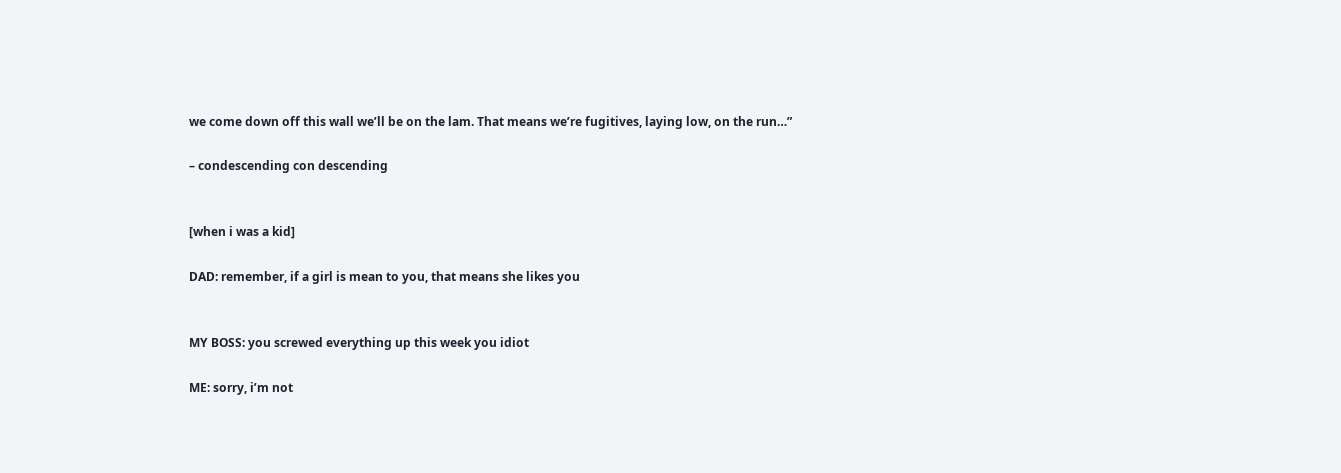we come down off this wall we’ll be on the lam. That means we’re fugitives, laying low, on the run…”

– condescending con descending


[when i was a kid]

DAD: remember, if a girl is mean to you, that means she likes you


MY BOSS: you screwed everything up this week you idiot

ME: sorry, i’m not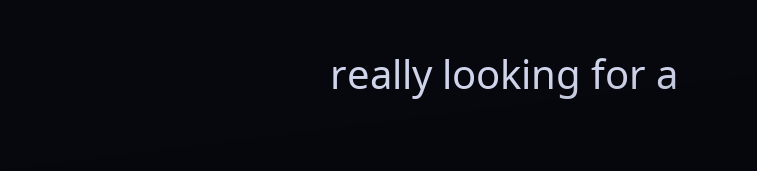really looking for a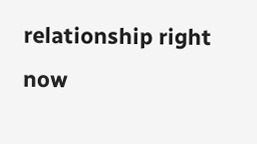relationship right now